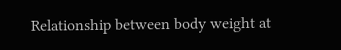Relationship between body weight at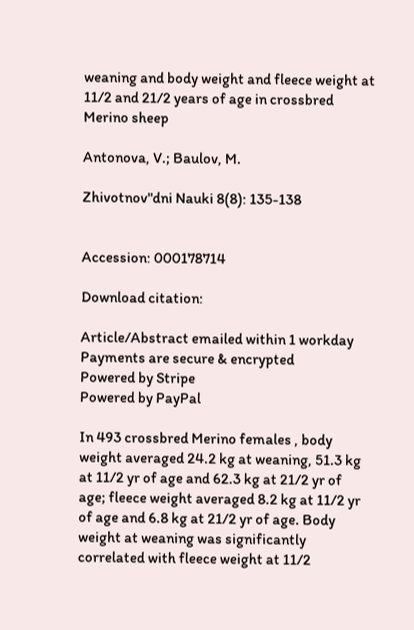weaning and body weight and fleece weight at 11/2 and 21/2 years of age in crossbred Merino sheep

Antonova, V.; Baulov, M.

Zhivotnov"dni Nauki 8(8): 135-138


Accession: 000178714

Download citation:

Article/Abstract emailed within 1 workday
Payments are secure & encrypted
Powered by Stripe
Powered by PayPal

In 493 crossbred Merino females , body weight averaged 24.2 kg at weaning, 51.3 kg at 11/2 yr of age and 62.3 kg at 21/2 yr of age; fleece weight averaged 8.2 kg at 11/2 yr of age and 6.8 kg at 21/2 yr of age. Body weight at weaning was significantly correlated with fleece weight at 11/2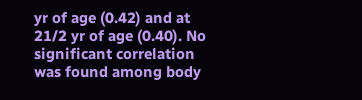yr of age (0.42) and at 21/2 yr of age (0.40). No significant correlation was found among body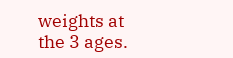weights at the 3 ages.